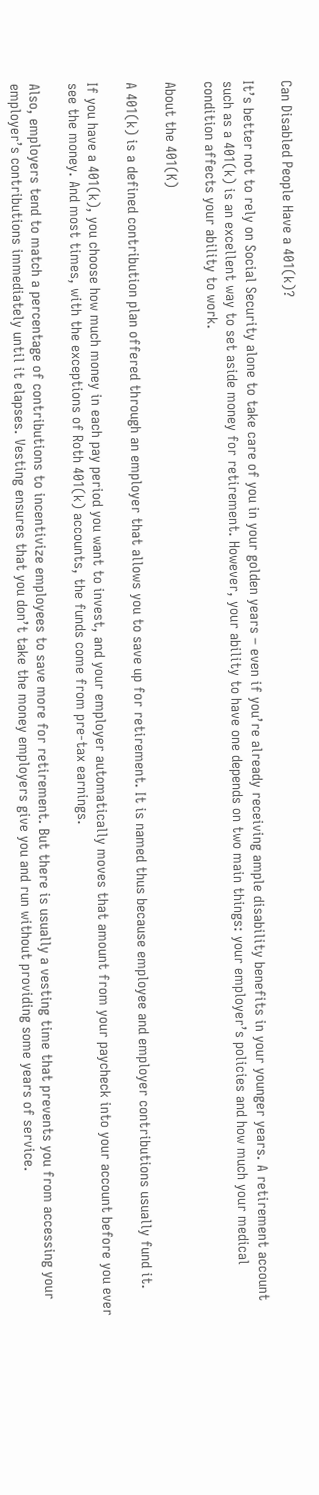Can Disabled People Have a 401(k)?

It’s better not to rely on Social Security alone to take care of you in your golden years – even if you’re already receiving ample disability benefits in your younger years. A retirement account such as a 401(k) is an excellent way to set aside money for retirement. However, your ability to have one depends on two main things: your employer’s policies and how much your medical condition affects your ability to work.

About the 401(K)

A 401(k) is a defined contribution plan offered through an employer that allows you to save up for retirement. It is named thus because employee and employer contributions usually fund it.

If you have a 401(k), you choose how much money in each pay period you want to invest, and your employer automatically moves that amount from your paycheck into your account before you ever see the money. And most times, with the exceptions of Roth 401(k) accounts, the funds come from pre-tax earnings.

Also, employers tend to match a percentage of contributions to incentivize employees to save more for retirement. But there is usually a vesting time that prevents you from accessing your employer’s contributions immediately until it elapses. Vesting ensures that you don’t take the money employers give you and run without providing some years of service.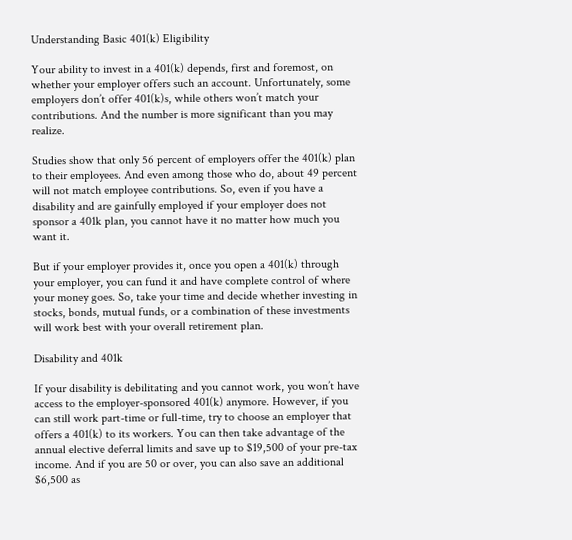Understanding Basic 401(k) Eligibility

Your ability to invest in a 401(k) depends, first and foremost, on whether your employer offers such an account. Unfortunately, some employers don’t offer 401(k)s, while others won’t match your contributions. And the number is more significant than you may realize.

Studies show that only 56 percent of employers offer the 401(k) plan to their employees. And even among those who do, about 49 percent will not match employee contributions. So, even if you have a disability and are gainfully employed if your employer does not sponsor a 401k plan, you cannot have it no matter how much you want it.

But if your employer provides it, once you open a 401(k) through your employer, you can fund it and have complete control of where your money goes. So, take your time and decide whether investing in stocks, bonds, mutual funds, or a combination of these investments will work best with your overall retirement plan.

Disability and 401k

If your disability is debilitating and you cannot work, you won’t have access to the employer-sponsored 401(k) anymore. However, if you can still work part-time or full-time, try to choose an employer that offers a 401(k) to its workers. You can then take advantage of the annual elective deferral limits and save up to $19,500 of your pre-tax income. And if you are 50 or over, you can also save an additional $6,500 as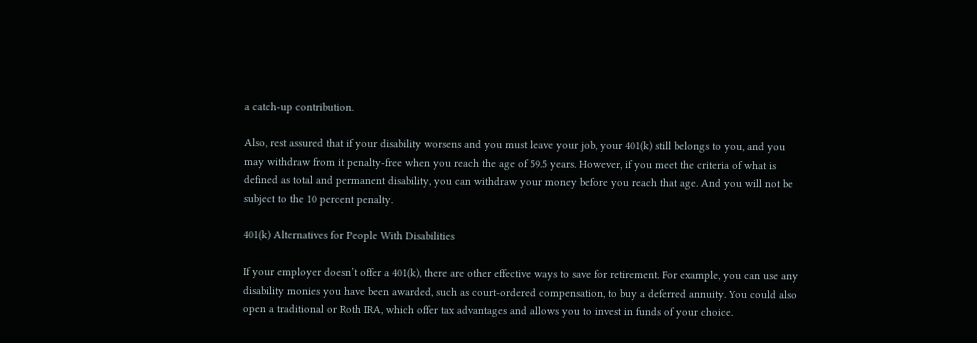a catch-up contribution.

Also, rest assured that if your disability worsens and you must leave your job, your 401(k) still belongs to you, and you may withdraw from it penalty-free when you reach the age of 59.5 years. However, if you meet the criteria of what is defined as total and permanent disability, you can withdraw your money before you reach that age. And you will not be subject to the 10 percent penalty.

401(k) Alternatives for People With Disabilities

If your employer doesn’t offer a 401(k), there are other effective ways to save for retirement. For example, you can use any disability monies you have been awarded, such as court-ordered compensation, to buy a deferred annuity. You could also open a traditional or Roth IRA, which offer tax advantages and allows you to invest in funds of your choice.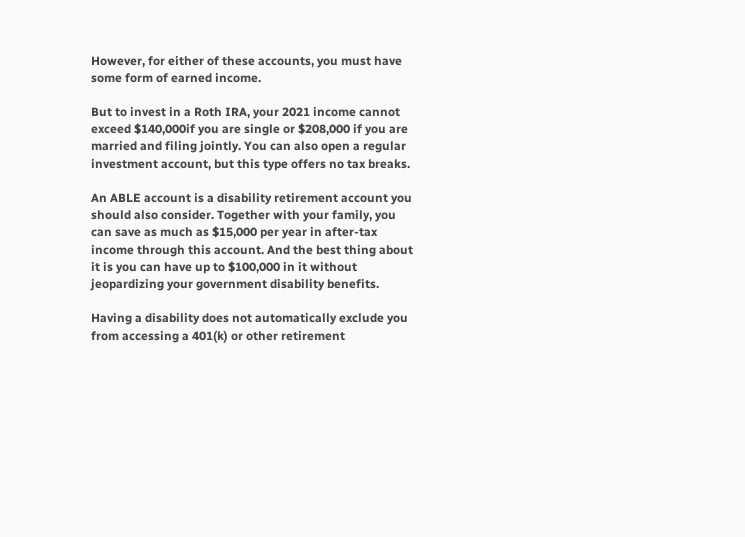However, for either of these accounts, you must have some form of earned income.

But to invest in a Roth IRA, your 2021 income cannot exceed $140,000if you are single or $208,000 if you are married and filing jointly. You can also open a regular investment account, but this type offers no tax breaks.

An ABLE account is a disability retirement account you should also consider. Together with your family, you can save as much as $15,000 per year in after-tax income through this account. And the best thing about it is you can have up to $100,000 in it without jeopardizing your government disability benefits.

Having a disability does not automatically exclude you from accessing a 401(k) or other retirement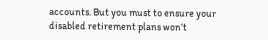accounts. But you must to ensure your disabled retirement plans won’t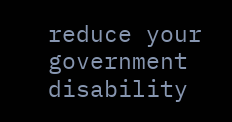reduce your government disability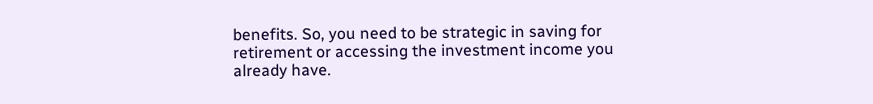benefits. So, you need to be strategic in saving for retirement or accessing the investment income you already have.